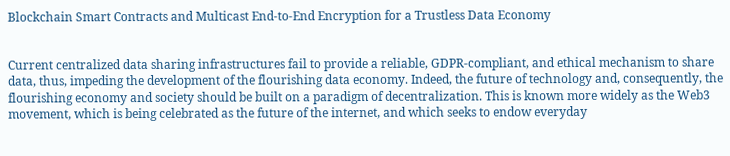Blockchain Smart Contracts and Multicast End-to-End Encryption for a Trustless Data Economy


Current centralized data sharing infrastructures fail to provide a reliable, GDPR-compliant, and ethical mechanism to share data, thus, impeding the development of the flourishing data economy. Indeed, the future of technology and, consequently, the flourishing economy and society should be built on a paradigm of decentralization. This is known more widely as the Web3 movement, which is being celebrated as the future of the internet, and which seeks to endow everyday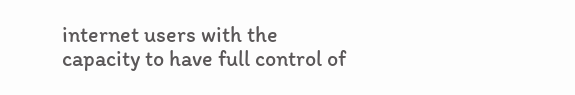internet users with the capacity to have full control of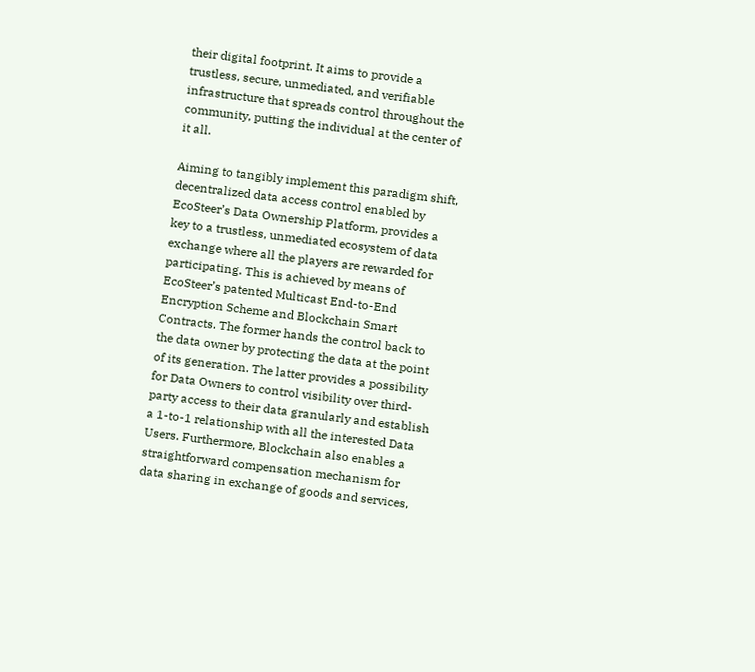their digital footprint. It aims to provide a trustless, secure, unmediated, and verifiable infrastructure that spreads control throughout the community, putting the individual at the center of it all.

Aiming to tangibly implement this paradigm shift, decentralized data access control enabled by EcoSteer’s Data Ownership Platform, provides a key to a trustless, unmediated ecosystem of data exchange where all the players are rewarded for participating. This is achieved by means of EcoSteer’s patented Multicast End-to-End Encryption Scheme and Blockchain Smart Contracts. The former hands the control back to the data owner by protecting the data at the point of its generation. The latter provides a possibility for Data Owners to control visibility over third-party access to their data granularly and establish a 1-to-1 relationship with all the interested Data Users. Furthermore, Blockchain also enables a straightforward compensation mechanism for data sharing in exchange of goods and services,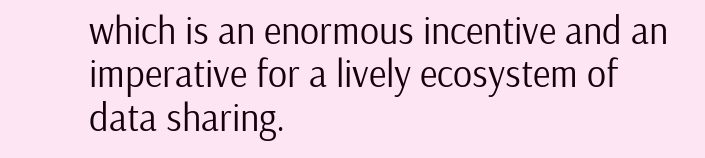which is an enormous incentive and an imperative for a lively ecosystem of data sharing.